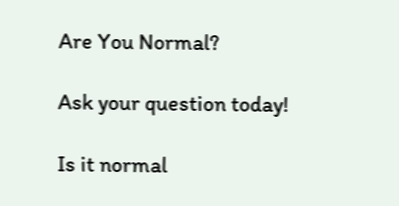Are You Normal?

Ask your question today!

Is it normal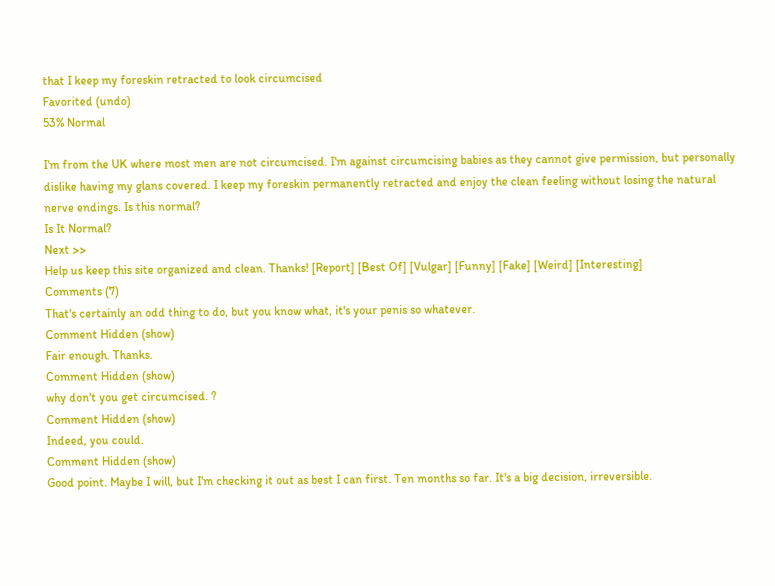that I keep my foreskin retracted to look circumcised
Favorited (undo)
53% Normal

I'm from the UK where most men are not circumcised. I'm against circumcising babies as they cannot give permission, but personally dislike having my glans covered. I keep my foreskin permanently retracted and enjoy the clean feeling without losing the natural nerve endings. Is this normal?
Is It Normal?
Next >>
Help us keep this site organized and clean. Thanks! [Report] [Best Of] [Vulgar] [Funny] [Fake] [Weird] [Interesting]
Comments (7)
That's certainly an odd thing to do, but you know what, it's your penis so whatever.
Comment Hidden (show)
Fair enough. Thanks.
Comment Hidden (show)
why don't you get circumcised. ?
Comment Hidden (show)
Indeed, you could.
Comment Hidden (show)
Good point. Maybe I will, but I'm checking it out as best I can first. Ten months so far. It's a big decision, irreversible.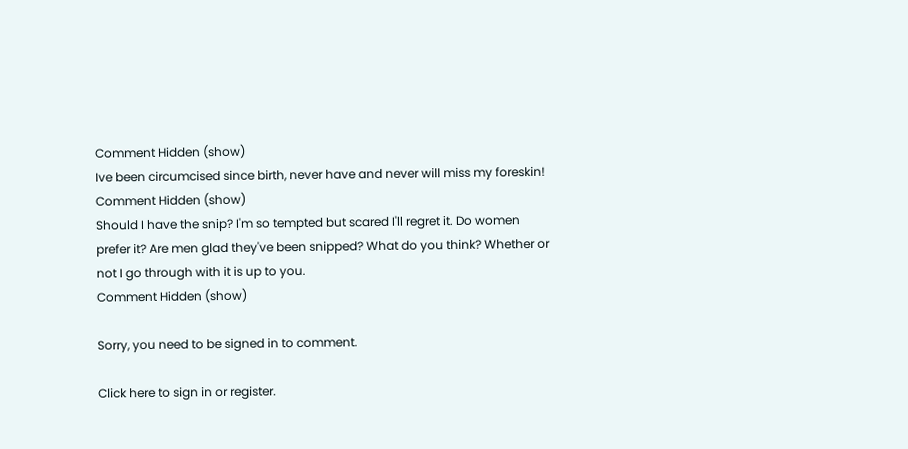Comment Hidden (show)
Ive been circumcised since birth, never have and never will miss my foreskin!
Comment Hidden (show)
Should I have the snip? I'm so tempted but scared I'll regret it. Do women prefer it? Are men glad they've been snipped? What do you think? Whether or not I go through with it is up to you.
Comment Hidden (show)

Sorry, you need to be signed in to comment.

Click here to sign in or register.